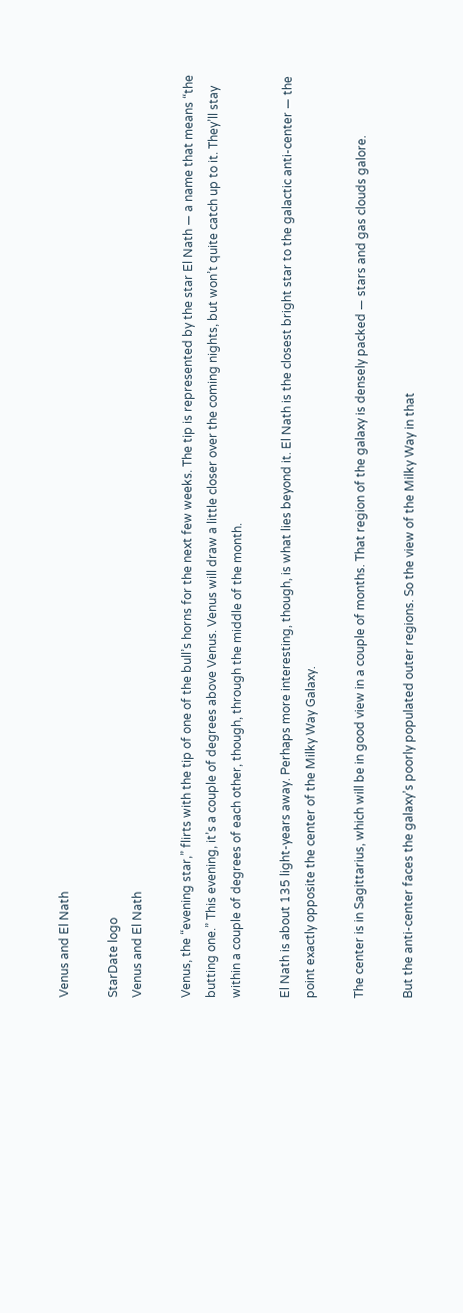Venus and El Nath

StarDate logo
Venus and El Nath

Venus, the “evening star,” flirts with the tip of one of the bull’s horns for the next few weeks. The tip is represented by the star El Nath — a name that means “the butting one.” This evening, it’s a couple of degrees above Venus. Venus will draw a little closer over the coming nights, but won’t quite catch up to it. They’ll stay within a couple of degrees of each other, though, through the middle of the month.

El Nath is about 135 light-years away. Perhaps more interesting, though, is what lies beyond it. El Nath is the closest bright star to the galactic anti-center — the point exactly opposite the center of the Milky Way Galaxy.

The center is in Sagittarius, which will be in good view in a couple of months. That region of the galaxy is densely packed — stars and gas clouds galore.

But the anti-center faces the galaxy’s poorly populated outer regions. So the view of the Milky Way in that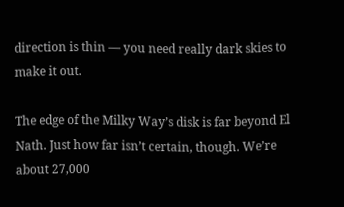direction is thin — you need really dark skies to make it out.

The edge of the Milky Way’s disk is far beyond El Nath. Just how far isn’t certain, though. We’re about 27,000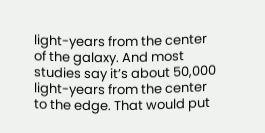light-years from the center of the galaxy. And most studies say it’s about 50,000 light-years from the center to the edge. That would put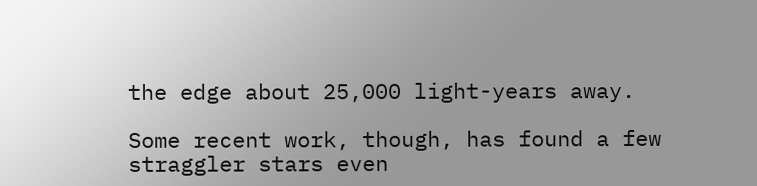the edge about 25,000 light-years away.

Some recent work, though, has found a few straggler stars even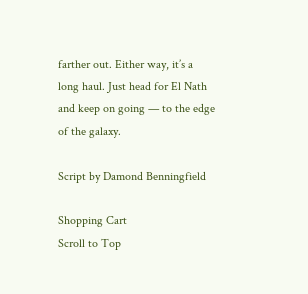farther out. Either way, it’s a long haul. Just head for El Nath and keep on going — to the edge of the galaxy.

Script by Damond Benningfield

Shopping Cart
Scroll to Top